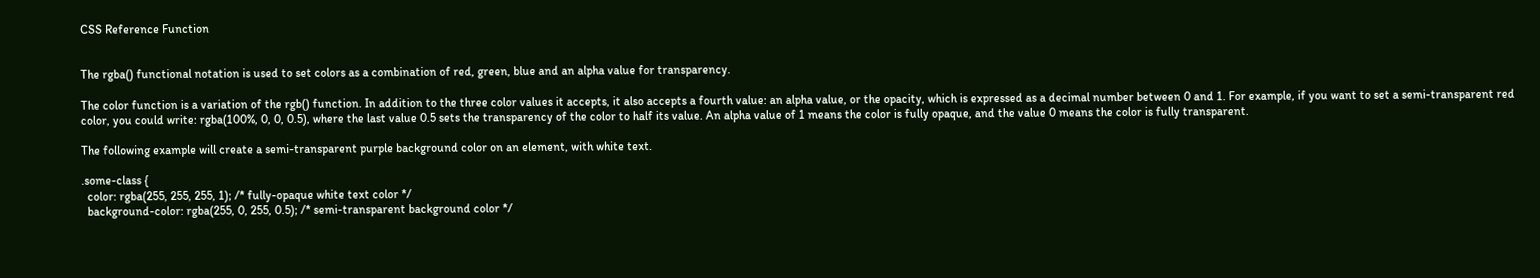CSS Reference Function


The rgba() functional notation is used to set colors as a combination of red, green, blue and an alpha value for transparency.

The color function is a variation of the rgb() function. In addition to the three color values it accepts, it also accepts a fourth value: an alpha value, or the opacity, which is expressed as a decimal number between 0 and 1. For example, if you want to set a semi-transparent red color, you could write: rgba(100%, 0, 0, 0.5), where the last value 0.5 sets the transparency of the color to half its value. An alpha value of 1 means the color is fully opaque, and the value 0 means the color is fully transparent.

The following example will create a semi-transparent purple background color on an element, with white text.

.some-class {
  color: rgba(255, 255, 255, 1); /* fully-opaque white text color */
  background-color: rgba(255, 0, 255, 0.5); /* semi-transparent background color */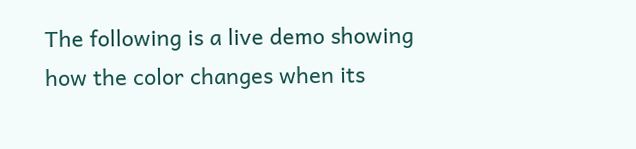The following is a live demo showing how the color changes when its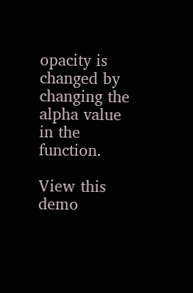opacity is changed by changing the alpha value in the function.

View this demo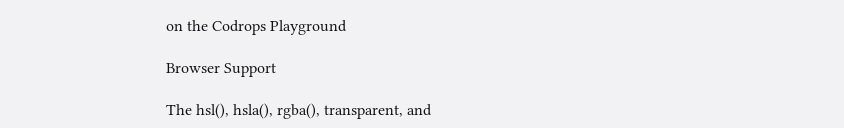on the Codrops Playground

Browser Support

The hsl(), hsla(), rgba(), transparent, and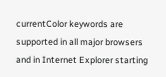currentColor keywords are supported in all major browsers and in Internet Explorer starting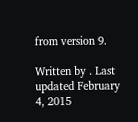from version 9.

Written by . Last updated February 4, 2015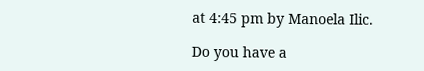at 4:45 pm by Manoela Ilic.

Do you have a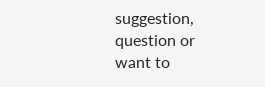suggestion, question or want to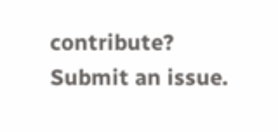contribute? Submit an issue.